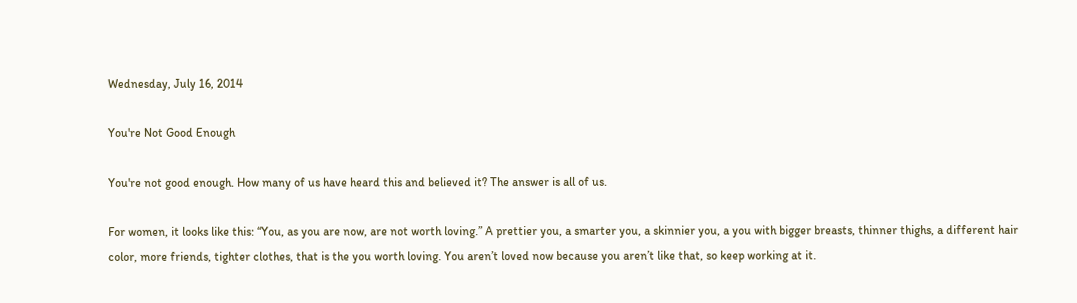Wednesday, July 16, 2014

You're Not Good Enough

You're not good enough. How many of us have heard this and believed it? The answer is all of us.

For women, it looks like this: “You, as you are now, are not worth loving.” A prettier you, a smarter you, a skinnier you, a you with bigger breasts, thinner thighs, a different hair color, more friends, tighter clothes, that is the you worth loving. You aren’t loved now because you aren’t like that, so keep working at it.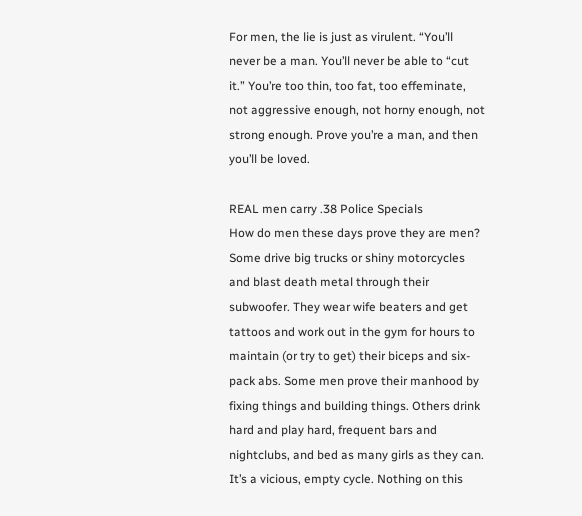For men, the lie is just as virulent. “You’ll never be a man. You’ll never be able to “cut it.” You’re too thin, too fat, too effeminate, not aggressive enough, not horny enough, not strong enough. Prove you’re a man, and then you’ll be loved.

REAL men carry .38 Police Specials
How do men these days prove they are men? Some drive big trucks or shiny motorcycles and blast death metal through their subwoofer. They wear wife beaters and get tattoos and work out in the gym for hours to maintain (or try to get) their biceps and six-pack abs. Some men prove their manhood by fixing things and building things. Others drink hard and play hard, frequent bars and nightclubs, and bed as many girls as they can. It’s a vicious, empty cycle. Nothing on this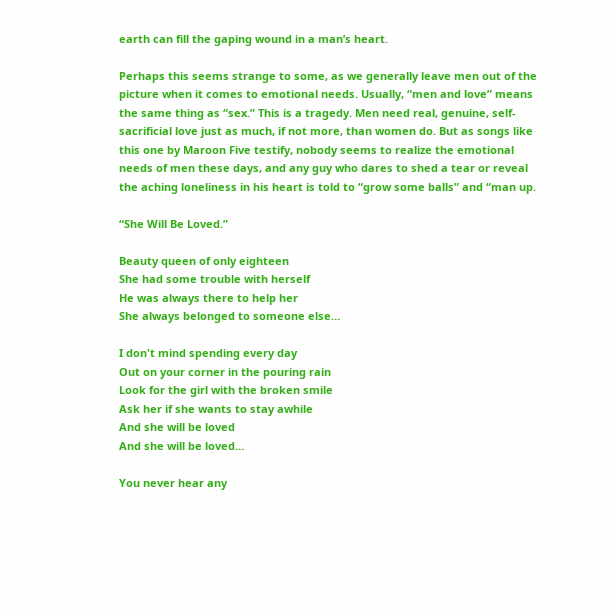earth can fill the gaping wound in a man’s heart.

Perhaps this seems strange to some, as we generally leave men out of the picture when it comes to emotional needs. Usually, “men and love” means the same thing as “sex.” This is a tragedy. Men need real, genuine, self-sacrificial love just as much, if not more, than women do. But as songs like this one by Maroon Five testify, nobody seems to realize the emotional needs of men these days, and any guy who dares to shed a tear or reveal the aching loneliness in his heart is told to “grow some balls” and “man up.

“She Will Be Loved.”

Beauty queen of only eighteen
She had some trouble with herself
He was always there to help her
She always belonged to someone else…

I don't mind spending every day
Out on your corner in the pouring rain
Look for the girl with the broken smile
Ask her if she wants to stay awhile
And she will be loved
And she will be loved…

You never hear any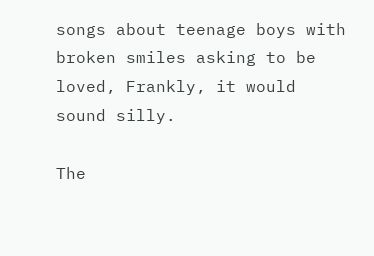songs about teenage boys with broken smiles asking to be loved, Frankly, it would sound silly.

The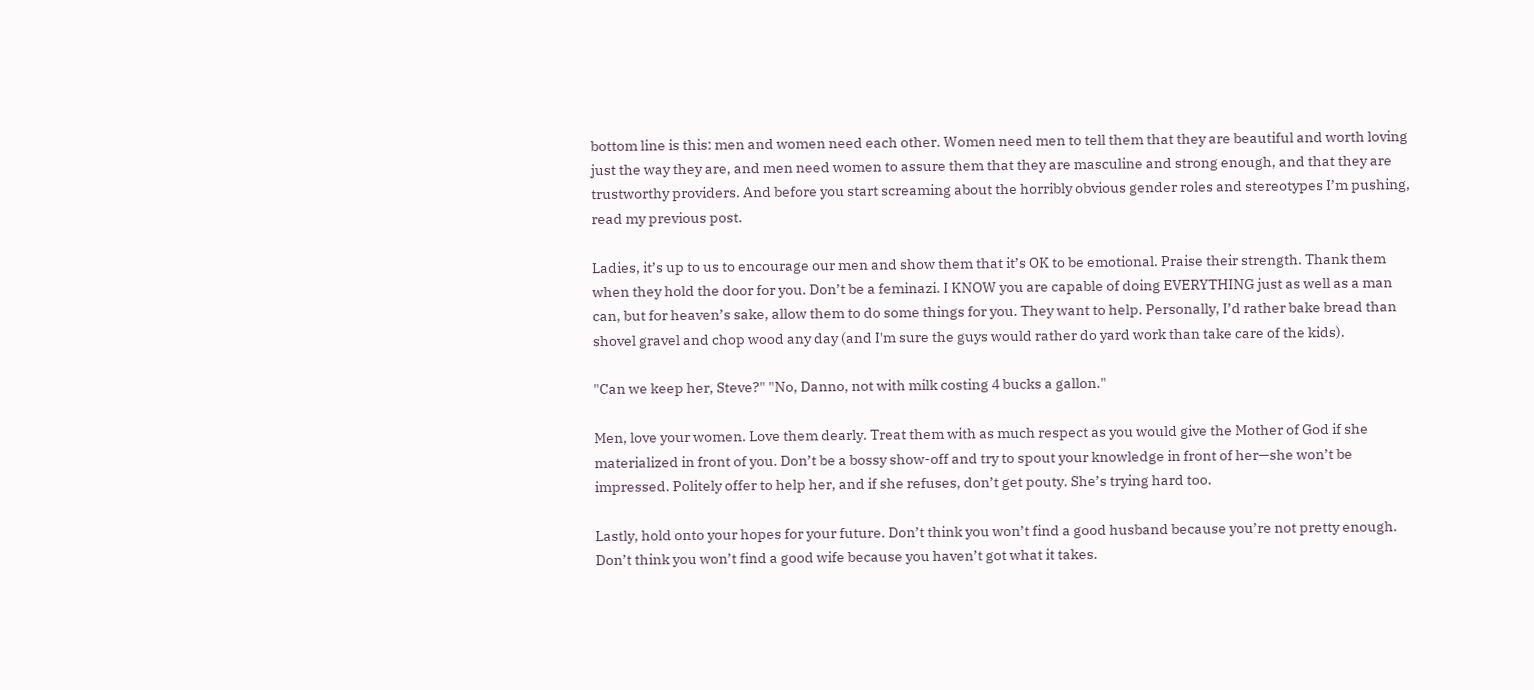bottom line is this: men and women need each other. Women need men to tell them that they are beautiful and worth loving just the way they are, and men need women to assure them that they are masculine and strong enough, and that they are trustworthy providers. And before you start screaming about the horribly obvious gender roles and stereotypes I’m pushing, read my previous post.

Ladies, it’s up to us to encourage our men and show them that it’s OK to be emotional. Praise their strength. Thank them when they hold the door for you. Don’t be a feminazi. I KNOW you are capable of doing EVERYTHING just as well as a man can, but for heaven’s sake, allow them to do some things for you. They want to help. Personally, I’d rather bake bread than shovel gravel and chop wood any day (and I'm sure the guys would rather do yard work than take care of the kids).

"Can we keep her, Steve?" "No, Danno, not with milk costing 4 bucks a gallon."

Men, love your women. Love them dearly. Treat them with as much respect as you would give the Mother of God if she materialized in front of you. Don’t be a bossy show-off and try to spout your knowledge in front of her—she won’t be impressed. Politely offer to help her, and if she refuses, don’t get pouty. She’s trying hard too.

Lastly, hold onto your hopes for your future. Don’t think you won’t find a good husband because you’re not pretty enough. Don’t think you won’t find a good wife because you haven’t got what it takes.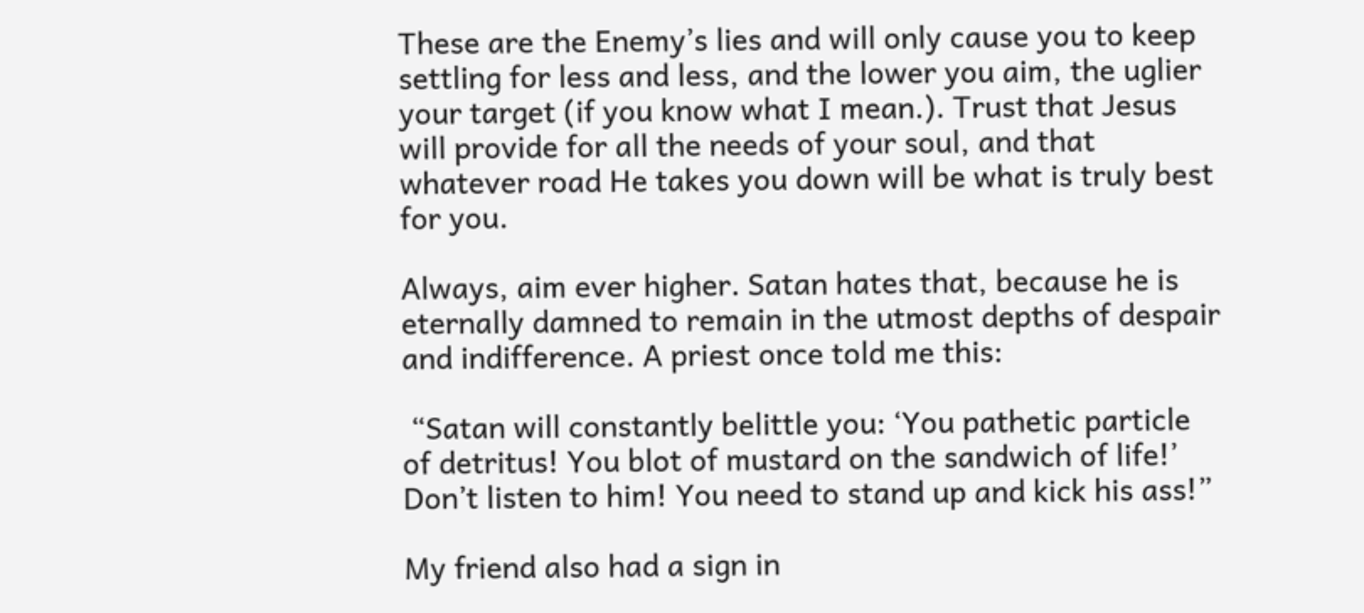These are the Enemy’s lies and will only cause you to keep settling for less and less, and the lower you aim, the uglier your target (if you know what I mean.). Trust that Jesus will provide for all the needs of your soul, and that whatever road He takes you down will be what is truly best for you.

Always, aim ever higher. Satan hates that, because he is eternally damned to remain in the utmost depths of despair and indifference. A priest once told me this:

 “Satan will constantly belittle you: ‘You pathetic particle of detritus! You blot of mustard on the sandwich of life!’ Don’t listen to him! You need to stand up and kick his ass!”

My friend also had a sign in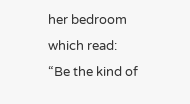her bedroom which read: “Be the kind of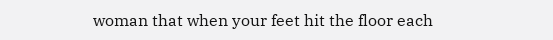woman that when your feet hit the floor each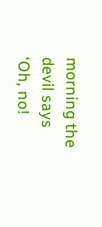morning the devil says ‘Oh, no!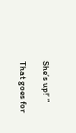She’s up!’ ”

That goes for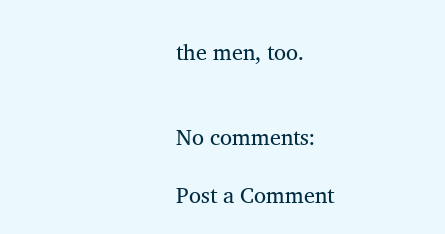the men, too.


No comments:

Post a Comment